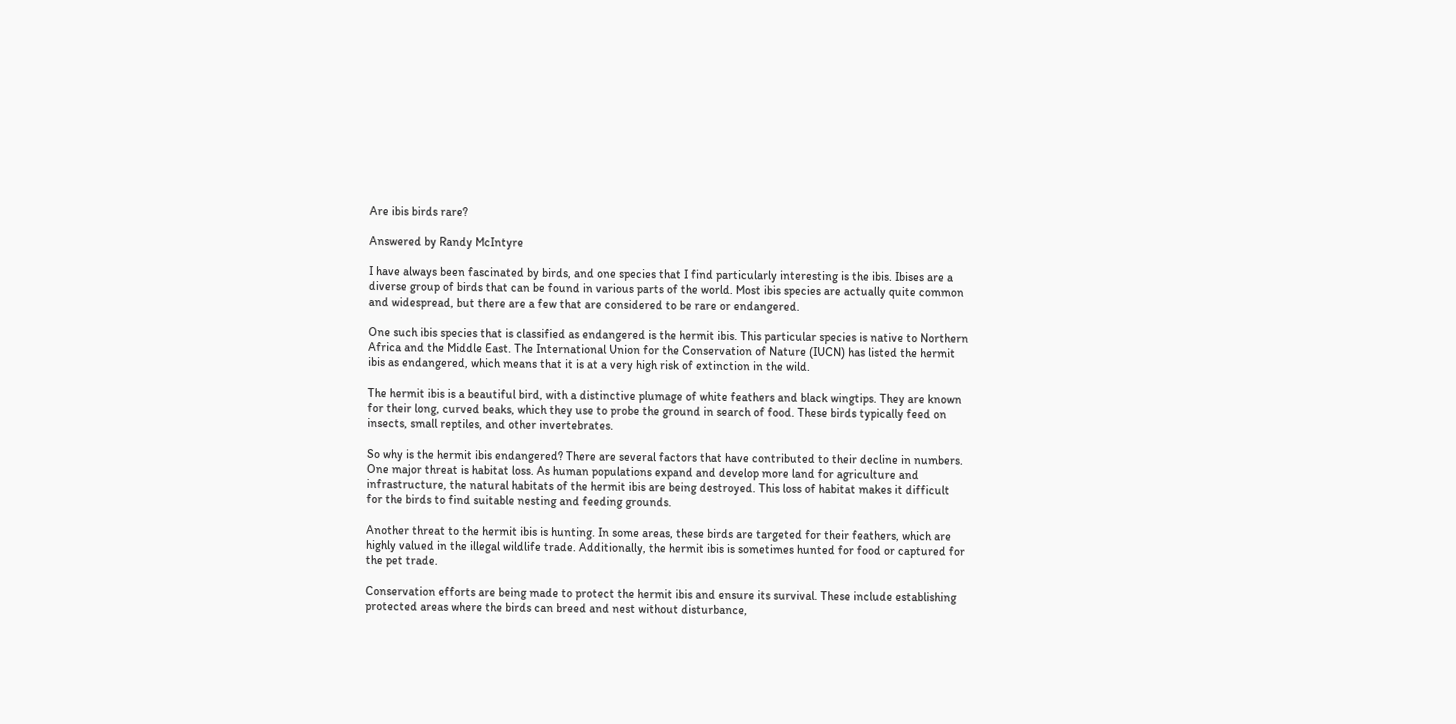Are ibis birds rare?

Answered by Randy McIntyre

I have always been fascinated by birds, and one species that I find particularly interesting is the ibis. Ibises are a diverse group of birds that can be found in various parts of the world. Most ibis species are actually quite common and widespread, but there are a few that are considered to be rare or endangered.

One such ibis species that is classified as endangered is the hermit ibis. This particular species is native to Northern Africa and the Middle East. The International Union for the Conservation of Nature (IUCN) has listed the hermit ibis as endangered, which means that it is at a very high risk of extinction in the wild.

The hermit ibis is a beautiful bird, with a distinctive plumage of white feathers and black wingtips. They are known for their long, curved beaks, which they use to probe the ground in search of food. These birds typically feed on insects, small reptiles, and other invertebrates.

So why is the hermit ibis endangered? There are several factors that have contributed to their decline in numbers. One major threat is habitat loss. As human populations expand and develop more land for agriculture and infrastructure, the natural habitats of the hermit ibis are being destroyed. This loss of habitat makes it difficult for the birds to find suitable nesting and feeding grounds.

Another threat to the hermit ibis is hunting. In some areas, these birds are targeted for their feathers, which are highly valued in the illegal wildlife trade. Additionally, the hermit ibis is sometimes hunted for food or captured for the pet trade.

Conservation efforts are being made to protect the hermit ibis and ensure its survival. These include establishing protected areas where the birds can breed and nest without disturbance,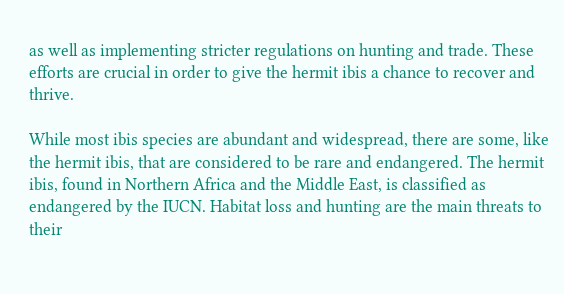as well as implementing stricter regulations on hunting and trade. These efforts are crucial in order to give the hermit ibis a chance to recover and thrive.

While most ibis species are abundant and widespread, there are some, like the hermit ibis, that are considered to be rare and endangered. The hermit ibis, found in Northern Africa and the Middle East, is classified as endangered by the IUCN. Habitat loss and hunting are the main threats to their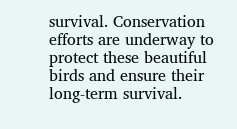survival. Conservation efforts are underway to protect these beautiful birds and ensure their long-term survival.